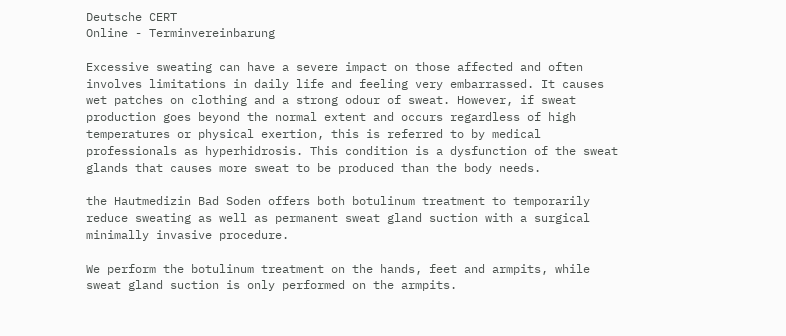Deutsche CERT
Online - Terminvereinbarung

Excessive sweating can have a severe impact on those affected and often involves limitations in daily life and feeling very embarrassed. It causes wet patches on clothing and a strong odour of sweat. However, if sweat production goes beyond the normal extent and occurs regardless of high temperatures or physical exertion, this is referred to by medical professionals as hyperhidrosis. This condition is a dysfunction of the sweat glands that causes more sweat to be produced than the body needs.

the Hautmedizin Bad Soden offers both botulinum treatment to temporarily reduce sweating as well as permanent sweat gland suction with a surgical minimally invasive procedure.

We perform the botulinum treatment on the hands, feet and armpits, while sweat gland suction is only performed on the armpits.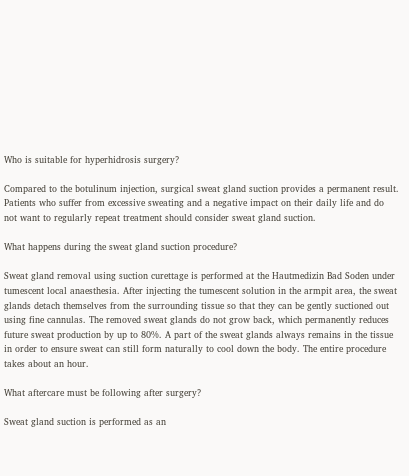Who is suitable for hyperhidrosis surgery?

Compared to the botulinum injection, surgical sweat gland suction provides a permanent result. Patients who suffer from excessive sweating and a negative impact on their daily life and do not want to regularly repeat treatment should consider sweat gland suction.

What happens during the sweat gland suction procedure?

Sweat gland removal using suction curettage is performed at the Hautmedizin Bad Soden under tumescent local anaesthesia. After injecting the tumescent solution in the armpit area, the sweat glands detach themselves from the surrounding tissue so that they can be gently suctioned out using fine cannulas. The removed sweat glands do not grow back, which permanently reduces future sweat production by up to 80%. A part of the sweat glands always remains in the tissue in order to ensure sweat can still form naturally to cool down the body. The entire procedure takes about an hour.

What aftercare must be following after surgery?

Sweat gland suction is performed as an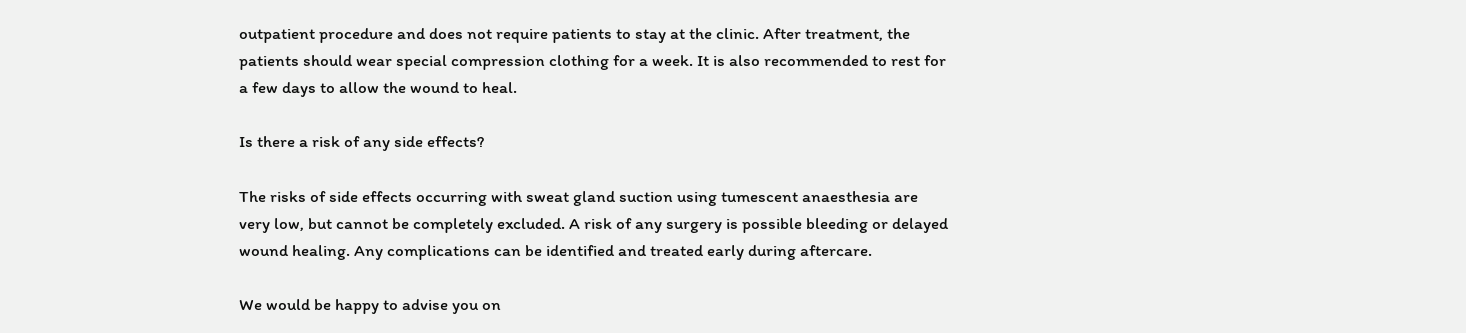outpatient procedure and does not require patients to stay at the clinic. After treatment, the patients should wear special compression clothing for a week. It is also recommended to rest for a few days to allow the wound to heal.

Is there a risk of any side effects?

The risks of side effects occurring with sweat gland suction using tumescent anaesthesia are very low, but cannot be completely excluded. A risk of any surgery is possible bleeding or delayed wound healing. Any complications can be identified and treated early during aftercare.

We would be happy to advise you on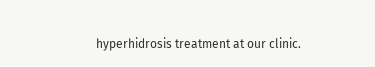hyperhidrosis treatment at our clinic.